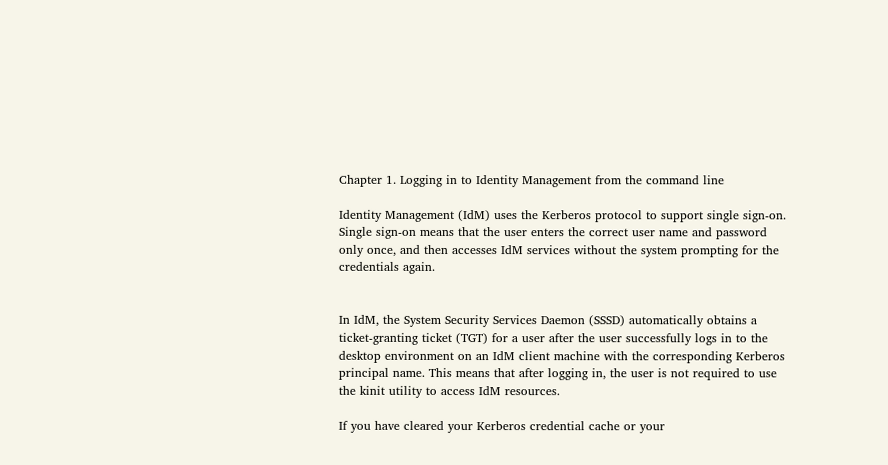Chapter 1. Logging in to Identity Management from the command line

Identity Management (IdM) uses the Kerberos protocol to support single sign-on. Single sign-on means that the user enters the correct user name and password only once, and then accesses IdM services without the system prompting for the credentials again.


In IdM, the System Security Services Daemon (SSSD) automatically obtains a ticket-granting ticket (TGT) for a user after the user successfully logs in to the desktop environment on an IdM client machine with the corresponding Kerberos principal name. This means that after logging in, the user is not required to use the kinit utility to access IdM resources.

If you have cleared your Kerberos credential cache or your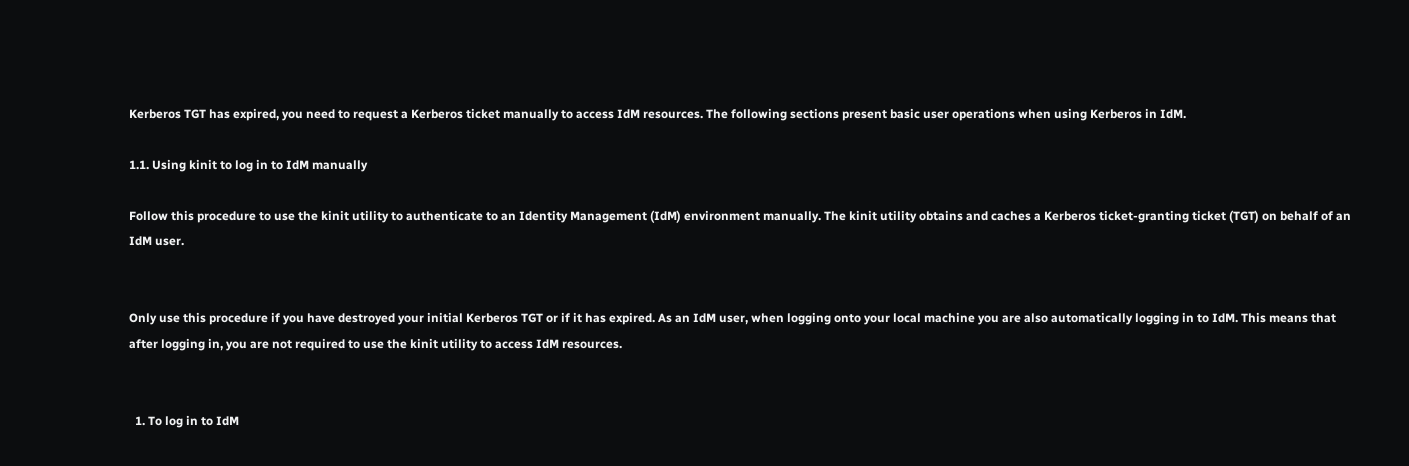Kerberos TGT has expired, you need to request a Kerberos ticket manually to access IdM resources. The following sections present basic user operations when using Kerberos in IdM.

1.1. Using kinit to log in to IdM manually

Follow this procedure to use the kinit utility to authenticate to an Identity Management (IdM) environment manually. The kinit utility obtains and caches a Kerberos ticket-granting ticket (TGT) on behalf of an IdM user.


Only use this procedure if you have destroyed your initial Kerberos TGT or if it has expired. As an IdM user, when logging onto your local machine you are also automatically logging in to IdM. This means that after logging in, you are not required to use the kinit utility to access IdM resources.


  1. To log in to IdM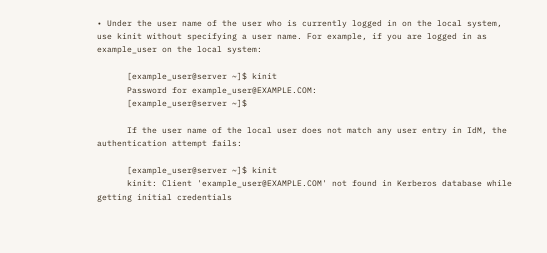• Under the user name of the user who is currently logged in on the local system, use kinit without specifying a user name. For example, if you are logged in as example_user on the local system:

      [example_user@server ~]$ kinit
      Password for example_user@EXAMPLE.COM:
      [example_user@server ~]$

      If the user name of the local user does not match any user entry in IdM, the authentication attempt fails:

      [example_user@server ~]$ kinit
      kinit: Client 'example_user@EXAMPLE.COM' not found in Kerberos database while getting initial credentials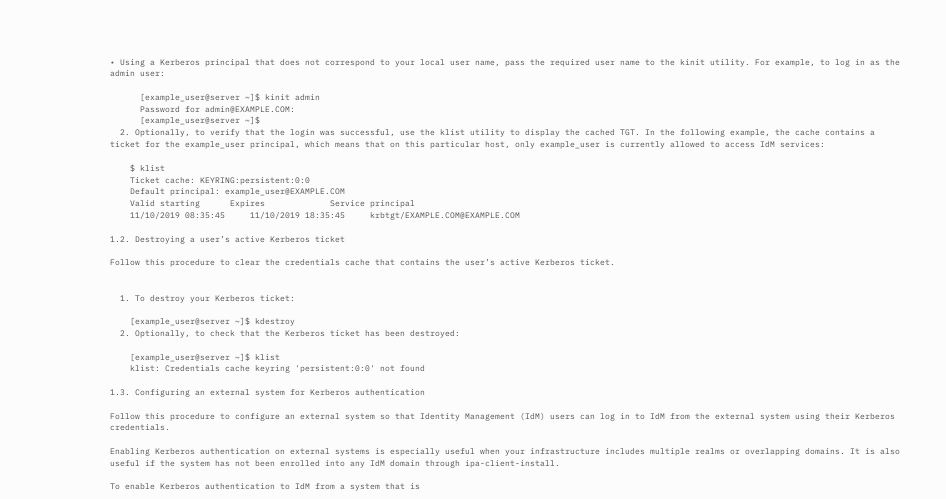• Using a Kerberos principal that does not correspond to your local user name, pass the required user name to the kinit utility. For example, to log in as the admin user:

      [example_user@server ~]$ kinit admin
      Password for admin@EXAMPLE.COM:
      [example_user@server ~]$
  2. Optionally, to verify that the login was successful, use the klist utility to display the cached TGT. In the following example, the cache contains a ticket for the example_user principal, which means that on this particular host, only example_user is currently allowed to access IdM services:

    $ klist
    Ticket cache: KEYRING:persistent:0:0
    Default principal: example_user@EXAMPLE.COM
    Valid starting      Expires             Service principal
    11/10/2019 08:35:45     11/10/2019 18:35:45     krbtgt/EXAMPLE.COM@EXAMPLE.COM

1.2. Destroying a user’s active Kerberos ticket

Follow this procedure to clear the credentials cache that contains the user’s active Kerberos ticket.


  1. To destroy your Kerberos ticket:

    [example_user@server ~]$ kdestroy
  2. Optionally, to check that the Kerberos ticket has been destroyed:

    [example_user@server ~]$ klist
    klist: Credentials cache keyring 'persistent:0:0' not found

1.3. Configuring an external system for Kerberos authentication

Follow this procedure to configure an external system so that Identity Management (IdM) users can log in to IdM from the external system using their Kerberos credentials.

Enabling Kerberos authentication on external systems is especially useful when your infrastructure includes multiple realms or overlapping domains. It is also useful if the system has not been enrolled into any IdM domain through ipa-client-install.

To enable Kerberos authentication to IdM from a system that is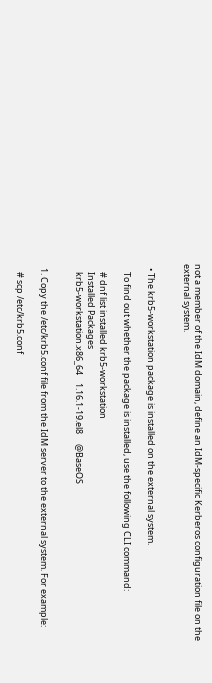not a member of the IdM domain, define an IdM-specific Kerberos configuration file on the external system.


  • The krb5-workstation package is installed on the external system.

    To find out whether the package is installed, use the following CLI command:

    # dnf list installed krb5-workstation
    Installed Packages
    krb5-workstation.x86_64    1.16.1-19.el8     @BaseOS


  1. Copy the /etc/krb5.conf file from the IdM server to the external system. For example:

    # scp /etc/krb5.conf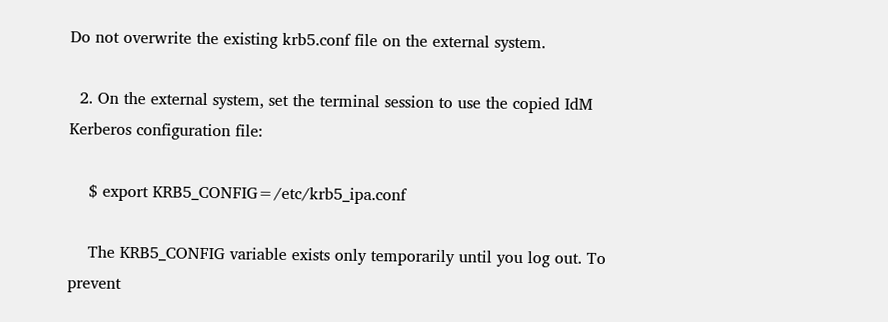Do not overwrite the existing krb5.conf file on the external system.

  2. On the external system, set the terminal session to use the copied IdM Kerberos configuration file:

    $ export KRB5_CONFIG=/etc/krb5_ipa.conf

    The KRB5_CONFIG variable exists only temporarily until you log out. To prevent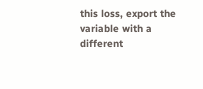this loss, export the variable with a different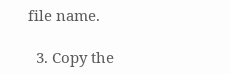file name.

  3. Copy the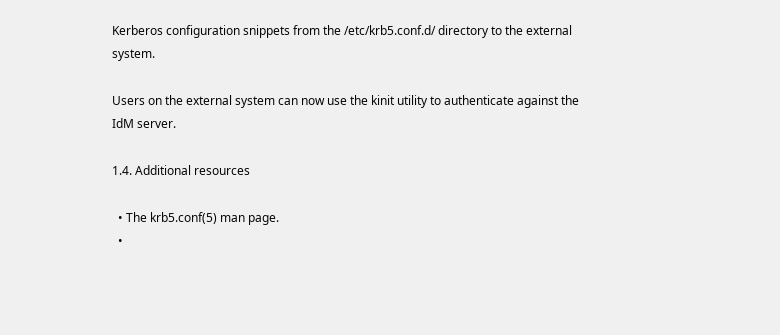Kerberos configuration snippets from the /etc/krb5.conf.d/ directory to the external system.

Users on the external system can now use the kinit utility to authenticate against the IdM server.

1.4. Additional resources

  • The krb5.conf(5) man page.
  •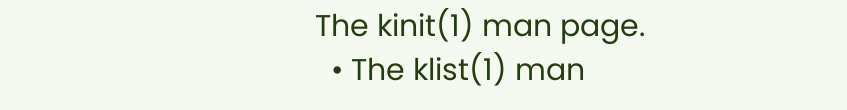The kinit(1) man page.
  • The klist(1) man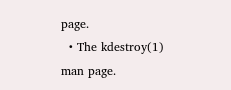page.
  • The kdestroy(1) man page.